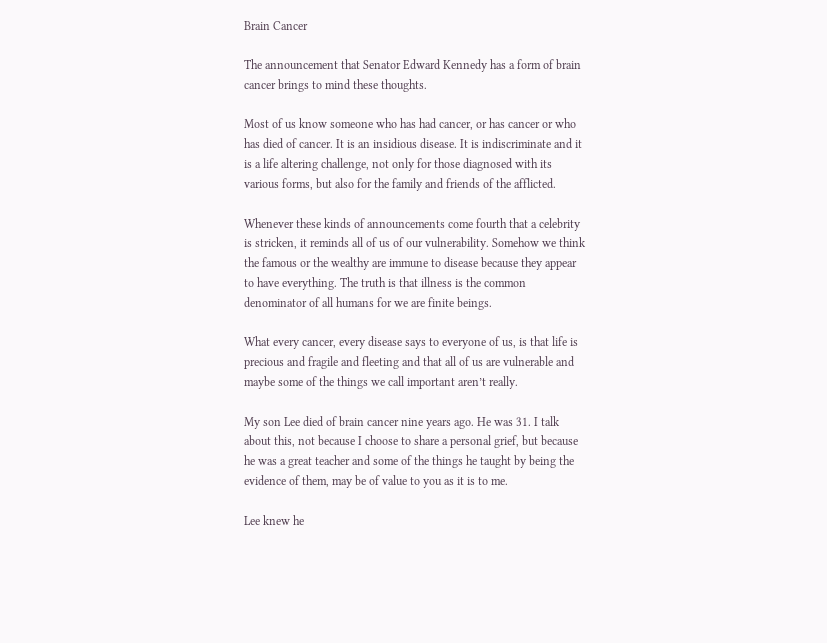Brain Cancer

The announcement that Senator Edward Kennedy has a form of brain cancer brings to mind these thoughts.

Most of us know someone who has had cancer, or has cancer or who has died of cancer. It is an insidious disease. It is indiscriminate and it is a life altering challenge, not only for those diagnosed with its various forms, but also for the family and friends of the afflicted.

Whenever these kinds of announcements come fourth that a celebrity is stricken, it reminds all of us of our vulnerability. Somehow we think the famous or the wealthy are immune to disease because they appear to have everything. The truth is that illness is the common denominator of all humans for we are finite beings.

What every cancer, every disease says to everyone of us, is that life is precious and fragile and fleeting and that all of us are vulnerable and maybe some of the things we call important aren’t really.

My son Lee died of brain cancer nine years ago. He was 31. I talk about this, not because I choose to share a personal grief, but because he was a great teacher and some of the things he taught by being the evidence of them, may be of value to you as it is to me.

Lee knew he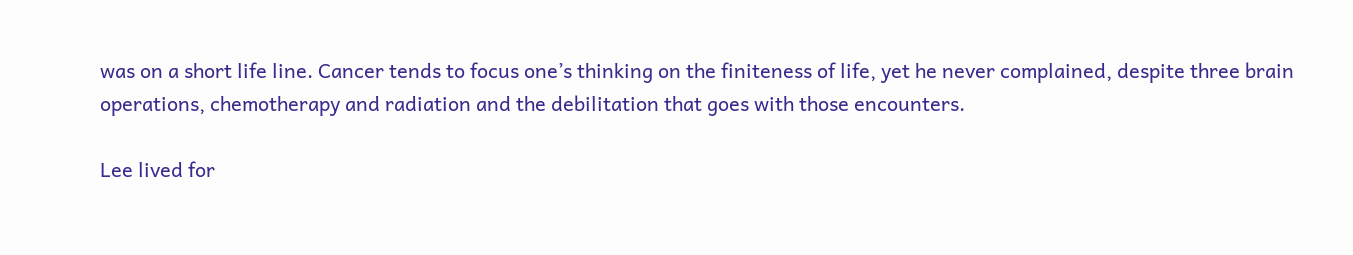was on a short life line. Cancer tends to focus one’s thinking on the finiteness of life, yet he never complained, despite three brain operations, chemotherapy and radiation and the debilitation that goes with those encounters.

Lee lived for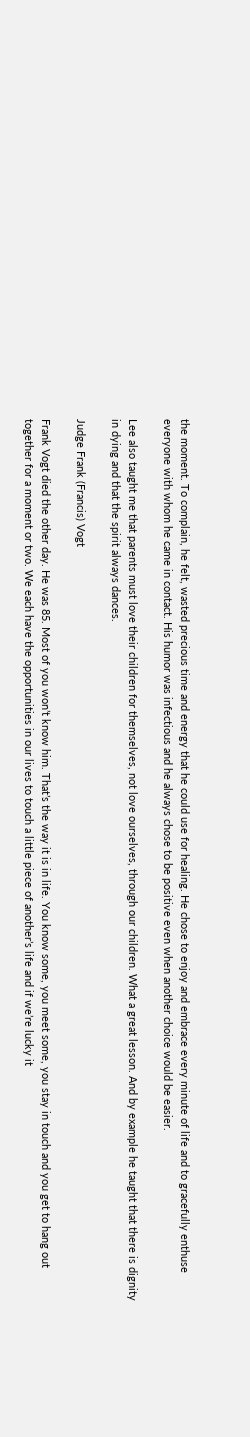the moment. To complain, he felt, wasted precious time and energy that he could use for healing. He chose to enjoy and embrace every minute of life and to gracefully enthuse everyone with whom he came in contact. His humor was infectious and he always chose to be positive even when another choice would be easier.

Lee also taught me that parents must love their children for themselves, not love ourselves, through our children. What a great lesson. And by example he taught that there is dignity in dying and that the spirit always dances.

Judge Frank (Francis) Vogt

Frank Vogt died the other day. He was 85. Most of you won’t know him. That’s the way it is in life. You know some, you meet some, you stay in touch and you get to hang out together for a moment or two. We each have the opportunities in our lives to touch a little piece of another’s life and if we’re lucky it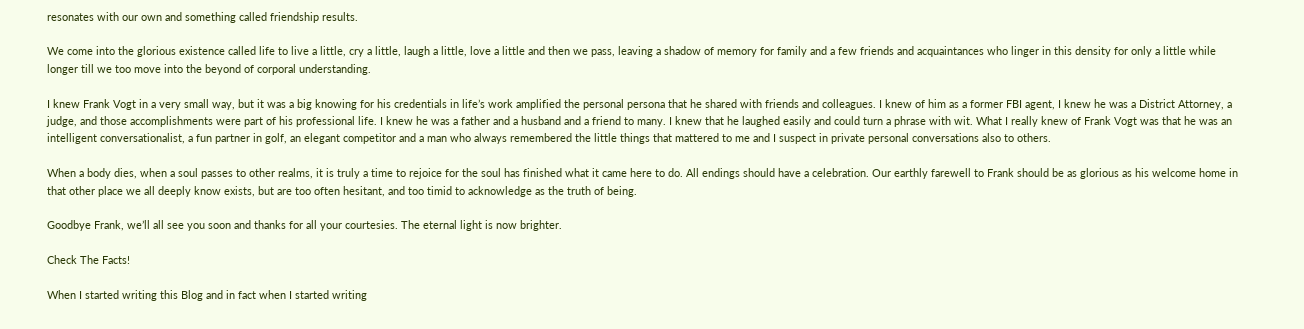resonates with our own and something called friendship results.

We come into the glorious existence called life to live a little, cry a little, laugh a little, love a little and then we pass, leaving a shadow of memory for family and a few friends and acquaintances who linger in this density for only a little while longer till we too move into the beyond of corporal understanding.

I knew Frank Vogt in a very small way, but it was a big knowing for his credentials in life’s work amplified the personal persona that he shared with friends and colleagues. I knew of him as a former FBI agent, I knew he was a District Attorney, a judge, and those accomplishments were part of his professional life. I knew he was a father and a husband and a friend to many. I knew that he laughed easily and could turn a phrase with wit. What I really knew of Frank Vogt was that he was an intelligent conversationalist, a fun partner in golf, an elegant competitor and a man who always remembered the little things that mattered to me and I suspect in private personal conversations also to others.

When a body dies, when a soul passes to other realms, it is truly a time to rejoice for the soul has finished what it came here to do. All endings should have a celebration. Our earthly farewell to Frank should be as glorious as his welcome home in that other place we all deeply know exists, but are too often hesitant, and too timid to acknowledge as the truth of being.

Goodbye Frank, we’ll all see you soon and thanks for all your courtesies. The eternal light is now brighter.

Check The Facts!

When I started writing this Blog and in fact when I started writing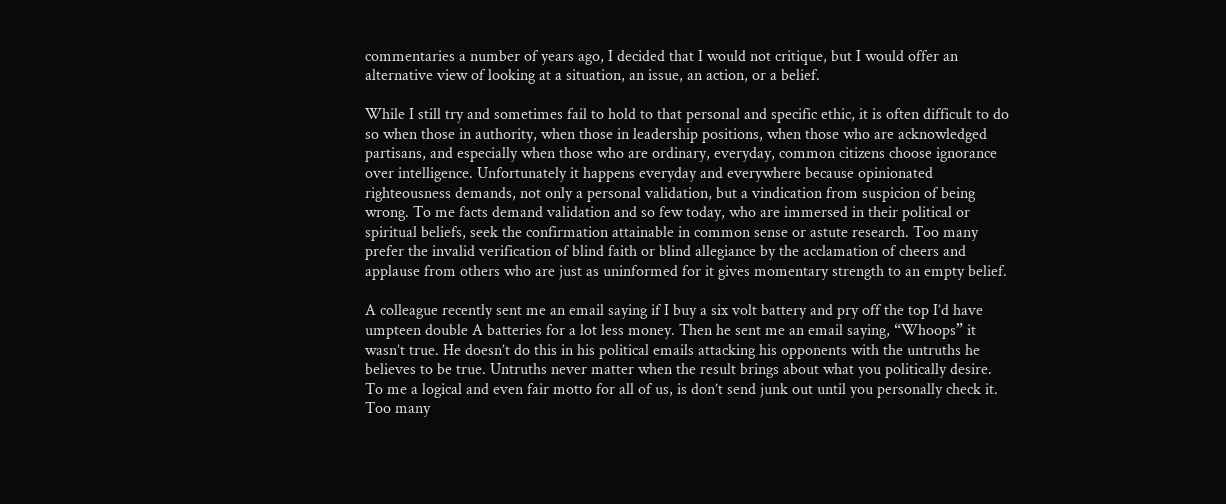commentaries a number of years ago, I decided that I would not critique, but I would offer an alternative view of looking at a situation, an issue, an action, or a belief.

While I still try and sometimes fail to hold to that personal and specific ethic, it is often difficult to do so when those in authority, when those in leadership positions, when those who are acknowledged partisans, and especially when those who are ordinary, everyday, common citizens choose ignorance over intelligence. Unfortunately it happens everyday and everywhere because opinionated righteousness demands, not only a personal validation, but a vindication from suspicion of being wrong. To me facts demand validation and so few today, who are immersed in their political or spiritual beliefs, seek the confirmation attainable in common sense or astute research. Too many prefer the invalid verification of blind faith or blind allegiance by the acclamation of cheers and applause from others who are just as uninformed for it gives momentary strength to an empty belief.

A colleague recently sent me an email saying if I buy a six volt battery and pry off the top I’d have umpteen double A batteries for a lot less money. Then he sent me an email saying, “Whoops” it wasn’t true. He doesn’t do this in his political emails attacking his opponents with the untruths he believes to be true. Untruths never matter when the result brings about what you politically desire. To me a logical and even fair motto for all of us, is don’t send junk out until you personally check it. Too many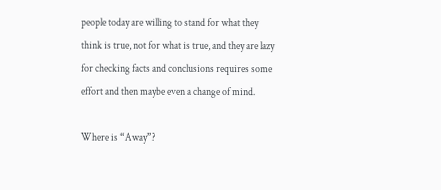people today are willing to stand for what they think is true, not for what is true, and they are lazy for checking facts and conclusions requires some effort and then maybe even a change of mind.

Where is “Away”?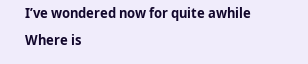I’ve wondered now for quite awhile
Where is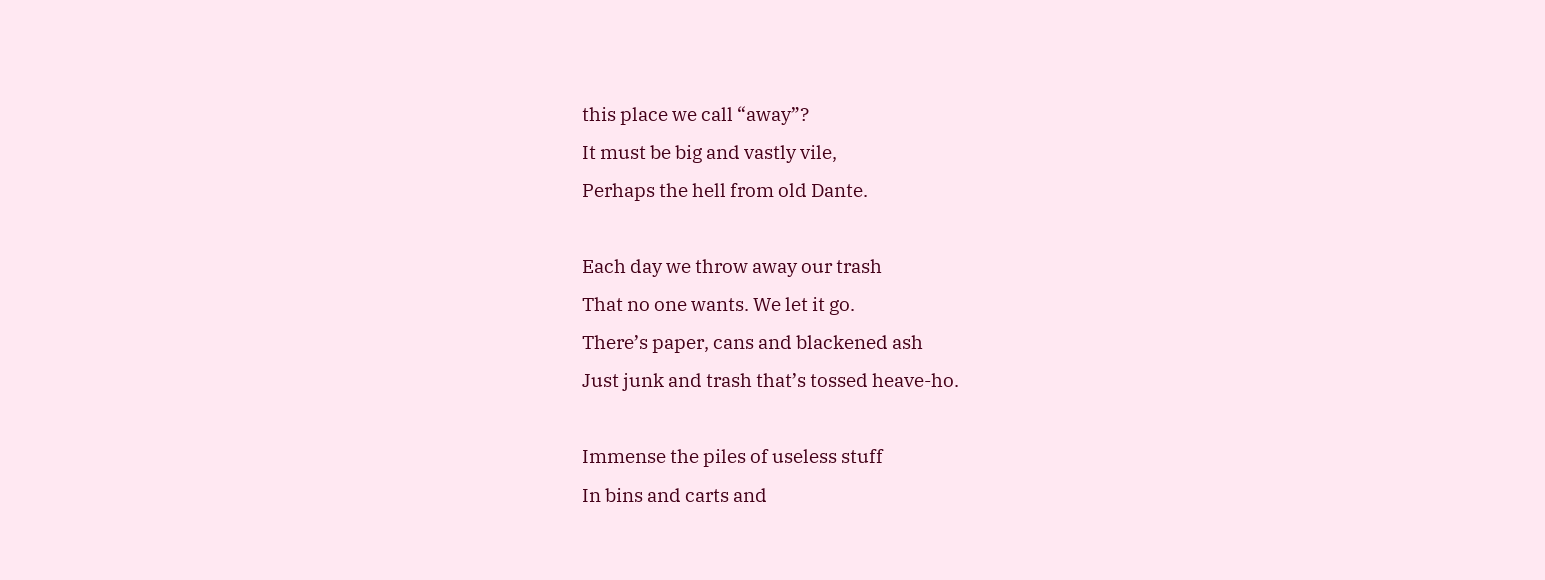this place we call “away”?
It must be big and vastly vile,
Perhaps the hell from old Dante.

Each day we throw away our trash
That no one wants. We let it go.
There’s paper, cans and blackened ash
Just junk and trash that’s tossed heave-ho.

Immense the piles of useless stuff
In bins and carts and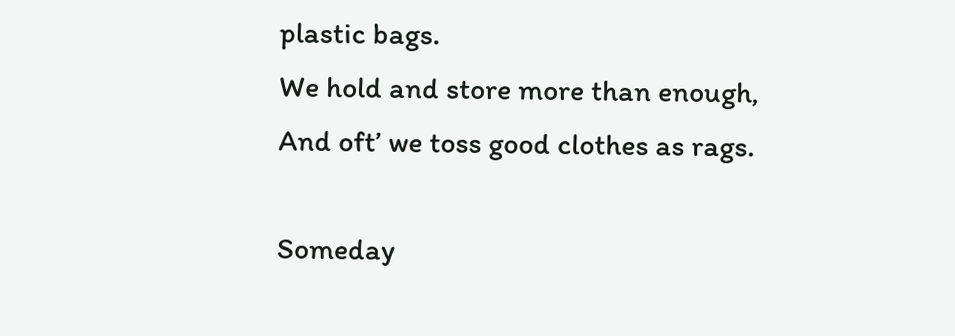plastic bags.
We hold and store more than enough,
And oft’ we toss good clothes as rags.

Someday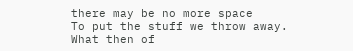there may be no more space
To put the stuff we throw away.
What then of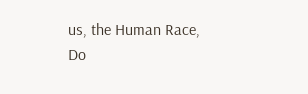us, the Human Race,
Do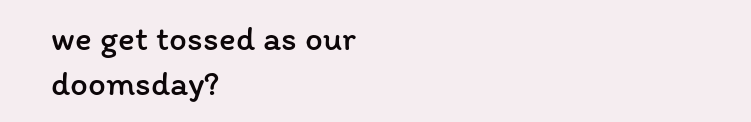we get tossed as our doomsday?